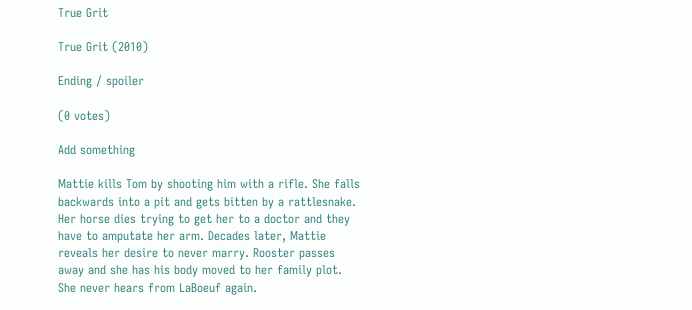True Grit

True Grit (2010)

Ending / spoiler

(0 votes)

Add something

Mattie kills Tom by shooting him with a rifle. She falls backwards into a pit and gets bitten by a rattlesnake. Her horse dies trying to get her to a doctor and they have to amputate her arm. Decades later, Mattie reveals her desire to never marry. Rooster passes away and she has his body moved to her family plot. She never hears from LaBoeuf again.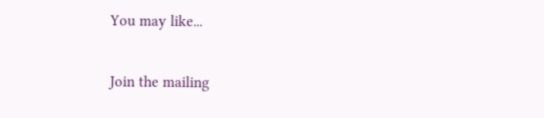You may like...

Join the mailing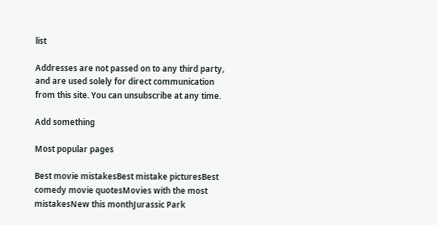list

Addresses are not passed on to any third party, and are used solely for direct communication from this site. You can unsubscribe at any time.

Add something

Most popular pages

Best movie mistakesBest mistake picturesBest comedy movie quotesMovies with the most mistakesNew this monthJurassic Park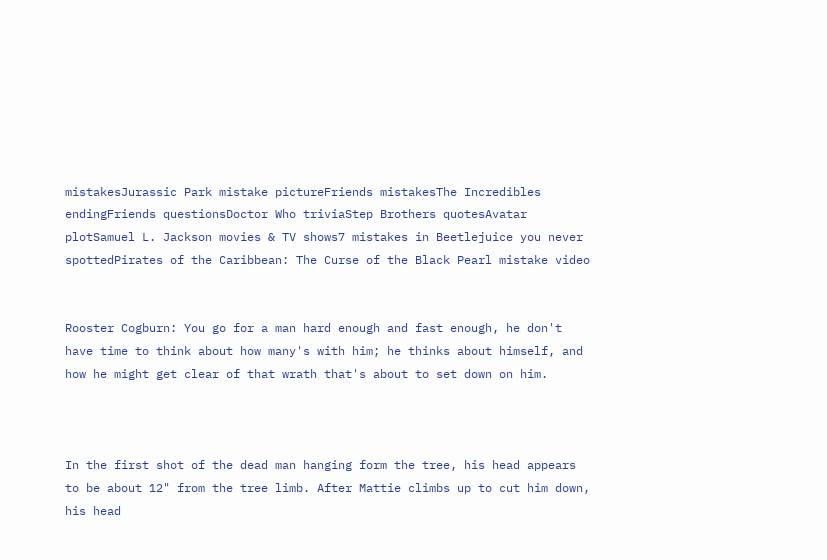mistakesJurassic Park mistake pictureFriends mistakesThe Incredibles endingFriends questionsDoctor Who triviaStep Brothers quotesAvatar plotSamuel L. Jackson movies & TV shows7 mistakes in Beetlejuice you never spottedPirates of the Caribbean: The Curse of the Black Pearl mistake video


Rooster Cogburn: You go for a man hard enough and fast enough, he don't have time to think about how many's with him; he thinks about himself, and how he might get clear of that wrath that's about to set down on him.



In the first shot of the dead man hanging form the tree, his head appears to be about 12" from the tree limb. After Mattie climbs up to cut him down, his head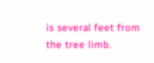is several feet from the tree limb.